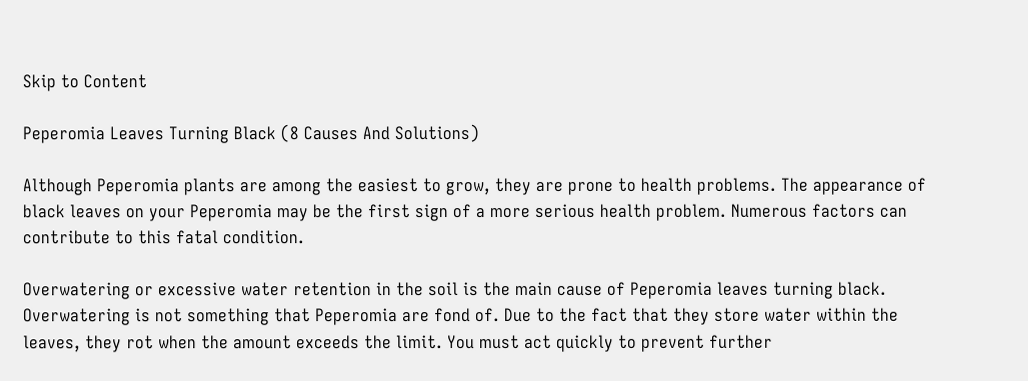Skip to Content

Peperomia Leaves Turning Black (8 Causes And Solutions)

Although Peperomia plants are among the easiest to grow, they are prone to health problems. The appearance of black leaves on your Peperomia may be the first sign of a more serious health problem. Numerous factors can contribute to this fatal condition.

Overwatering or excessive water retention in the soil is the main cause of Peperomia leaves turning black. Overwatering is not something that Peperomia are fond of. Due to the fact that they store water within the leaves, they rot when the amount exceeds the limit. You must act quickly to prevent further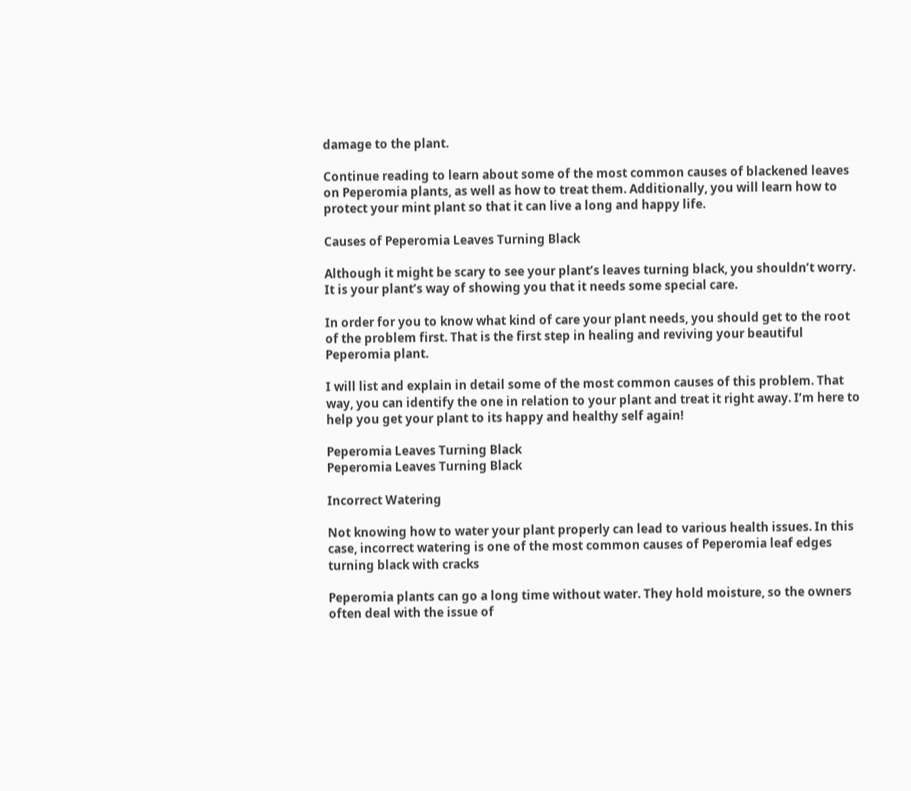damage to the plant.

Continue reading to learn about some of the most common causes of blackened leaves on Peperomia plants, as well as how to treat them. Additionally, you will learn how to protect your mint plant so that it can live a long and happy life.

Causes of Peperomia Leaves Turning Black

Although it might be scary to see your plant’s leaves turning black, you shouldn’t worry. It is your plant’s way of showing you that it needs some special care.

In order for you to know what kind of care your plant needs, you should get to the root of the problem first. That is the first step in healing and reviving your beautiful Peperomia plant.

I will list and explain in detail some of the most common causes of this problem. That way, you can identify the one in relation to your plant and treat it right away. I’m here to help you get your plant to its happy and healthy self again!

Peperomia Leaves Turning Black
Peperomia Leaves Turning Black

Incorrect Watering

Not knowing how to water your plant properly can lead to various health issues. In this case, incorrect watering is one of the most common causes of Peperomia leaf edges turning black with cracks

Peperomia plants can go a long time without water. They hold moisture, so the owners often deal with the issue of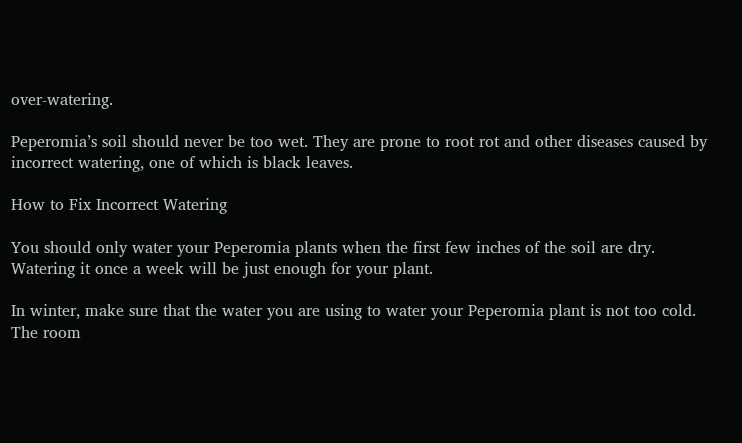over-watering.

Peperomia’s soil should never be too wet. They are prone to root rot and other diseases caused by incorrect watering, one of which is black leaves.

How to Fix Incorrect Watering

You should only water your Peperomia plants when the first few inches of the soil are dry. Watering it once a week will be just enough for your plant.

In winter, make sure that the water you are using to water your Peperomia plant is not too cold. The room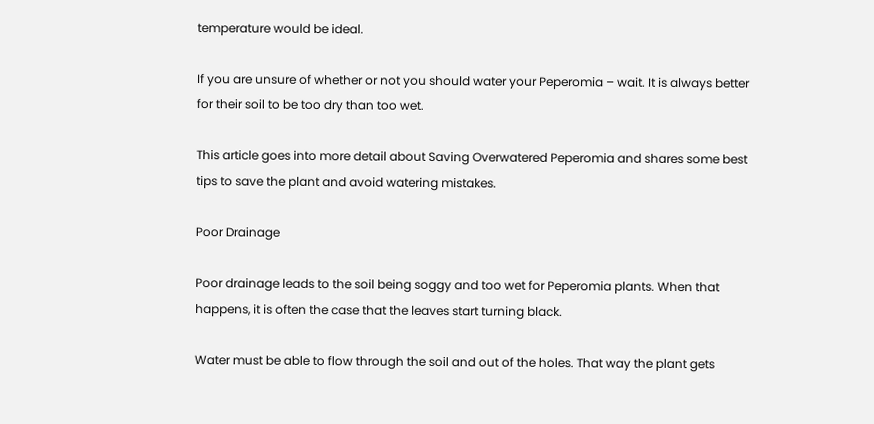temperature would be ideal.

If you are unsure of whether or not you should water your Peperomia – wait. It is always better for their soil to be too dry than too wet.

This article goes into more detail about Saving Overwatered Peperomia and shares some best tips to save the plant and avoid watering mistakes.

Poor Drainage

Poor drainage leads to the soil being soggy and too wet for Peperomia plants. When that happens, it is often the case that the leaves start turning black.

Water must be able to flow through the soil and out of the holes. That way the plant gets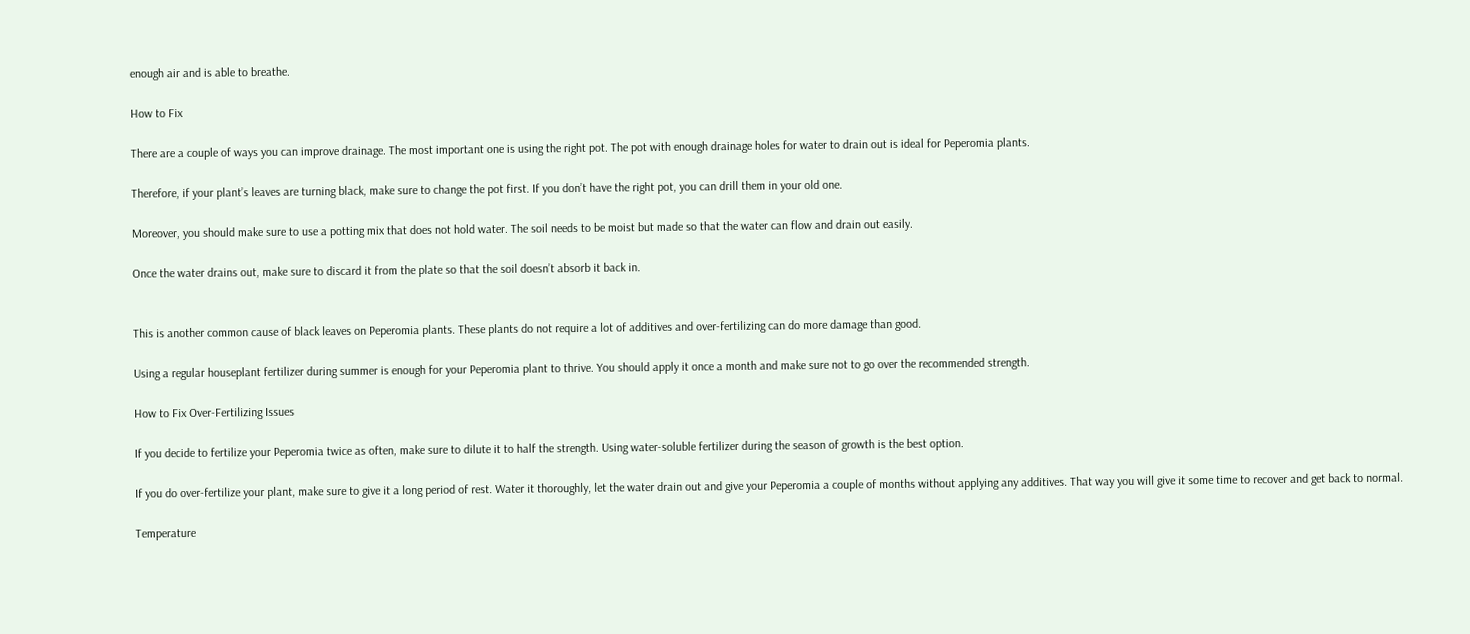enough air and is able to breathe.

How to Fix

There are a couple of ways you can improve drainage. The most important one is using the right pot. The pot with enough drainage holes for water to drain out is ideal for Peperomia plants.

Therefore, if your plant’s leaves are turning black, make sure to change the pot first. If you don’t have the right pot, you can drill them in your old one.

Moreover, you should make sure to use a potting mix that does not hold water. The soil needs to be moist but made so that the water can flow and drain out easily.

Once the water drains out, make sure to discard it from the plate so that the soil doesn’t absorb it back in.


This is another common cause of black leaves on Peperomia plants. These plants do not require a lot of additives and over-fertilizing can do more damage than good.

Using a regular houseplant fertilizer during summer is enough for your Peperomia plant to thrive. You should apply it once a month and make sure not to go over the recommended strength.

How to Fix Over-Fertilizing Issues

If you decide to fertilize your Peperomia twice as often, make sure to dilute it to half the strength. Using water-soluble fertilizer during the season of growth is the best option.

If you do over-fertilize your plant, make sure to give it a long period of rest. Water it thoroughly, let the water drain out and give your Peperomia a couple of months without applying any additives. That way you will give it some time to recover and get back to normal.

Temperature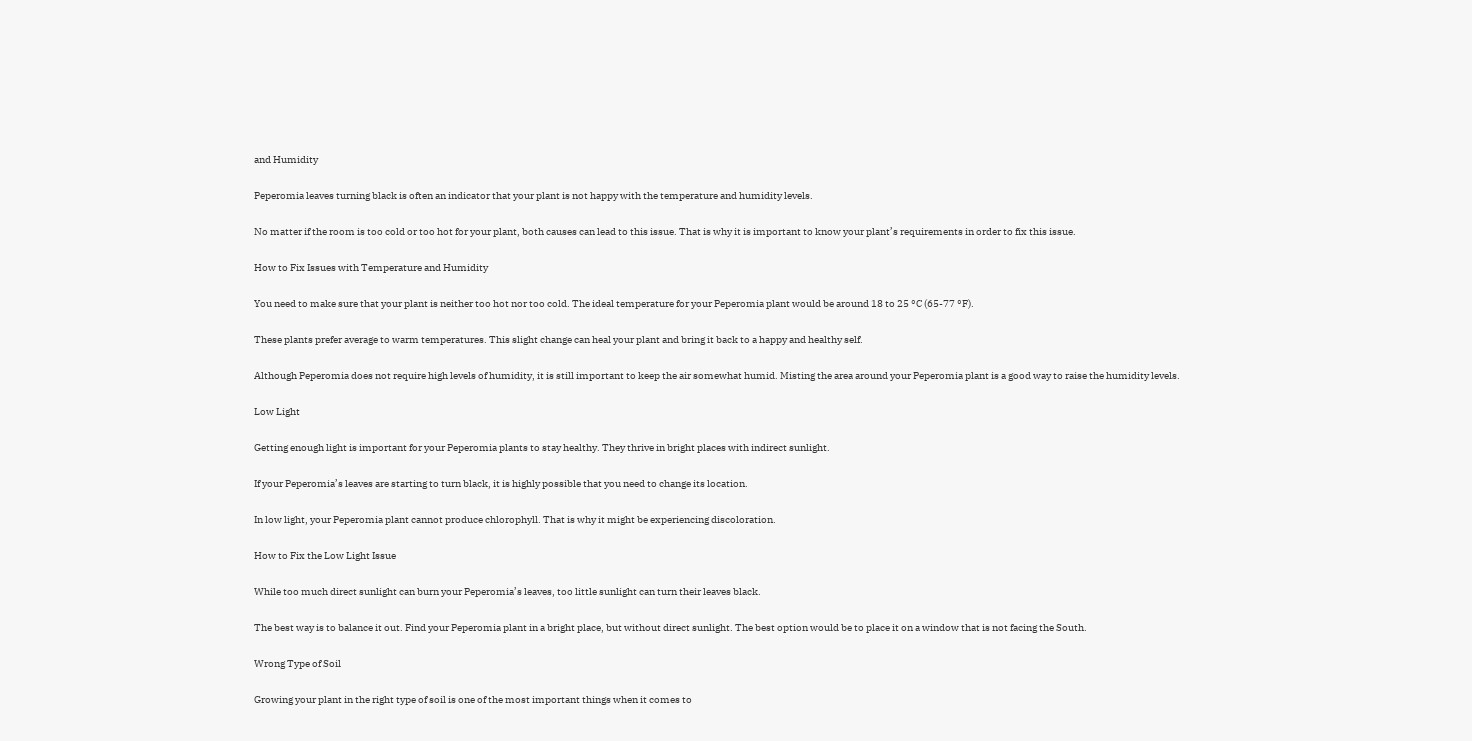and Humidity

Peperomia leaves turning black is often an indicator that your plant is not happy with the temperature and humidity levels.

No matter if the room is too cold or too hot for your plant, both causes can lead to this issue. That is why it is important to know your plant’s requirements in order to fix this issue.

How to Fix Issues with Temperature and Humidity

You need to make sure that your plant is neither too hot nor too cold. The ideal temperature for your Peperomia plant would be around 18 to 25 °C (65-77 °F).

These plants prefer average to warm temperatures. This slight change can heal your plant and bring it back to a happy and healthy self.

Although Peperomia does not require high levels of humidity, it is still important to keep the air somewhat humid. Misting the area around your Peperomia plant is a good way to raise the humidity levels.

Low Light

Getting enough light is important for your Peperomia plants to stay healthy. They thrive in bright places with indirect sunlight.

If your Peperomia’s leaves are starting to turn black, it is highly possible that you need to change its location.

In low light, your Peperomia plant cannot produce chlorophyll. That is why it might be experiencing discoloration.

How to Fix the Low Light Issue

While too much direct sunlight can burn your Peperomia’s leaves, too little sunlight can turn their leaves black.

The best way is to balance it out. Find your Peperomia plant in a bright place, but without direct sunlight. The best option would be to place it on a window that is not facing the South.

Wrong Type of Soil

Growing your plant in the right type of soil is one of the most important things when it comes to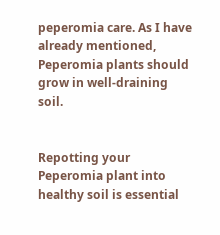peperomia care. As I have already mentioned, Peperomia plants should grow in well-draining soil.


Repotting your Peperomia plant into healthy soil is essential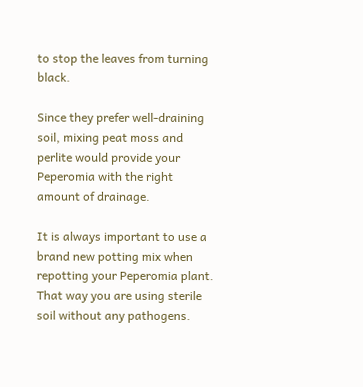to stop the leaves from turning black.

Since they prefer well-draining soil, mixing peat moss and perlite would provide your Peperomia with the right amount of drainage.

It is always important to use a brand new potting mix when repotting your Peperomia plant. That way you are using sterile soil without any pathogens.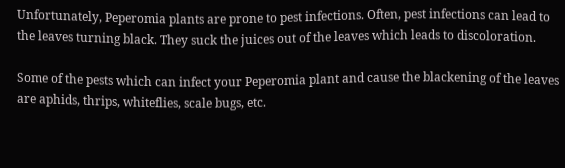Unfortunately, Peperomia plants are prone to pest infections. Often, pest infections can lead to the leaves turning black. They suck the juices out of the leaves which leads to discoloration.

Some of the pests which can infect your Peperomia plant and cause the blackening of the leaves are aphids, thrips, whiteflies, scale bugs, etc.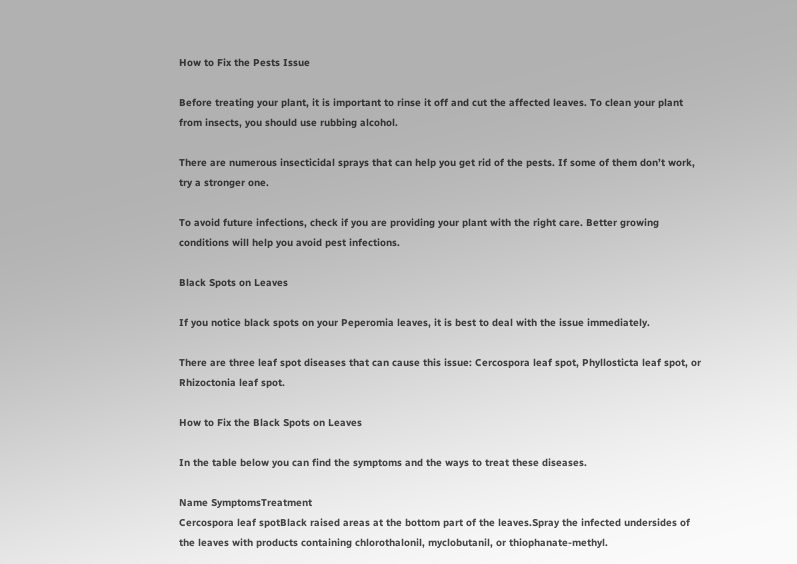How to Fix the Pests Issue

Before treating your plant, it is important to rinse it off and cut the affected leaves. To clean your plant from insects, you should use rubbing alcohol.

There are numerous insecticidal sprays that can help you get rid of the pests. If some of them don’t work, try a stronger one.

To avoid future infections, check if you are providing your plant with the right care. Better growing conditions will help you avoid pest infections.

Black Spots on Leaves

If you notice black spots on your Peperomia leaves, it is best to deal with the issue immediately.

There are three leaf spot diseases that can cause this issue: Cercospora leaf spot, Phyllosticta leaf spot, or Rhizoctonia leaf spot.

How to Fix the Black Spots on Leaves

In the table below you can find the symptoms and the ways to treat these diseases.

Name SymptomsTreatment
Cercospora leaf spotBlack raised areas at the bottom part of the leaves.Spray the infected undersides of the leaves with products containing chlorothalonil, myclobutanil, or thiophanate-methyl.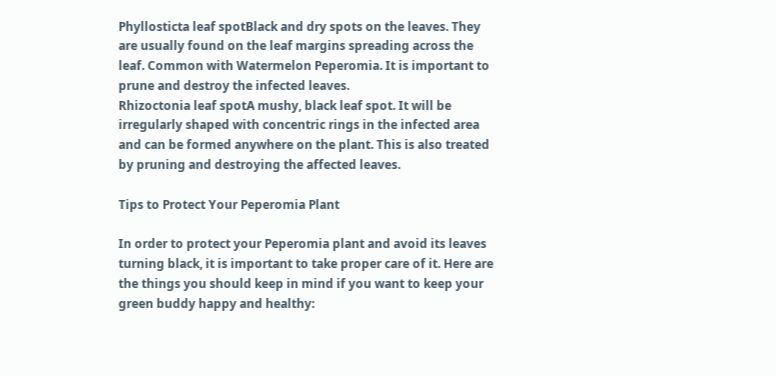Phyllosticta leaf spotBlack and dry spots on the leaves. They are usually found on the leaf margins spreading across the leaf. Common with Watermelon Peperomia. It is important to prune and destroy the infected leaves.
Rhizoctonia leaf spotA mushy, black leaf spot. It will be irregularly shaped with concentric rings in the infected area and can be formed anywhere on the plant. This is also treated by pruning and destroying the affected leaves.

Tips to Protect Your Peperomia Plant

In order to protect your Peperomia plant and avoid its leaves turning black, it is important to take proper care of it. Here are the things you should keep in mind if you want to keep your green buddy happy and healthy: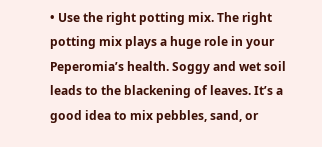• Use the right potting mix. The right potting mix plays a huge role in your Peperomia’s health. Soggy and wet soil leads to the blackening of leaves. It’s a good idea to mix pebbles, sand, or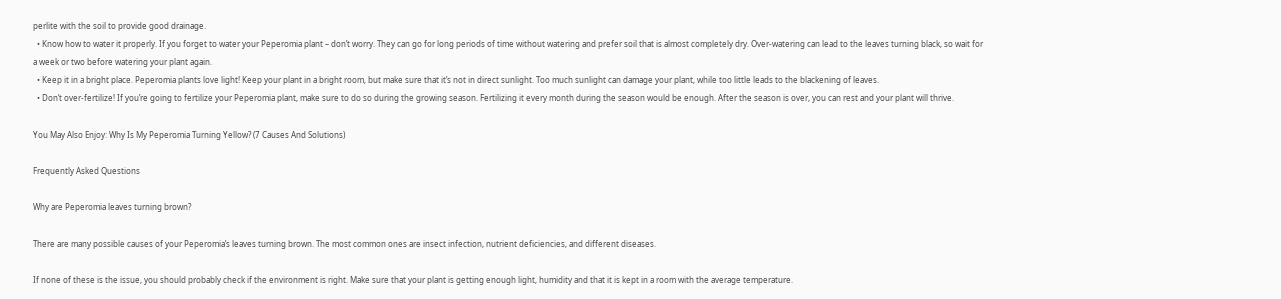perlite with the soil to provide good drainage.
  • Know how to water it properly. If you forget to water your Peperomia plant – don’t worry. They can go for long periods of time without watering and prefer soil that is almost completely dry. Over-watering can lead to the leaves turning black, so wait for a week or two before watering your plant again.
  • Keep it in a bright place. Peperomia plants love light! Keep your plant in a bright room, but make sure that it’s not in direct sunlight. Too much sunlight can damage your plant, while too little leads to the blackening of leaves.
  • Don’t over-fertilize! If you’re going to fertilize your Peperomia plant, make sure to do so during the growing season. Fertilizing it every month during the season would be enough. After the season is over, you can rest and your plant will thrive.

You May Also Enjoy: Why Is My Peperomia Turning Yellow? (7 Causes And Solutions)

Frequently Asked Questions

Why are Peperomia leaves turning brown?

There are many possible causes of your Peperomia’s leaves turning brown. The most common ones are insect infection, nutrient deficiencies, and different diseases.

If none of these is the issue, you should probably check if the environment is right. Make sure that your plant is getting enough light, humidity and that it is kept in a room with the average temperature.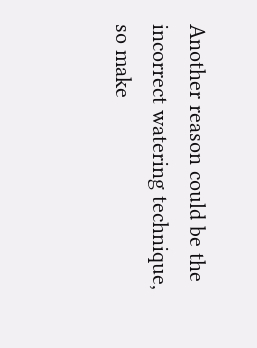Another reason could be the incorrect watering technique, so make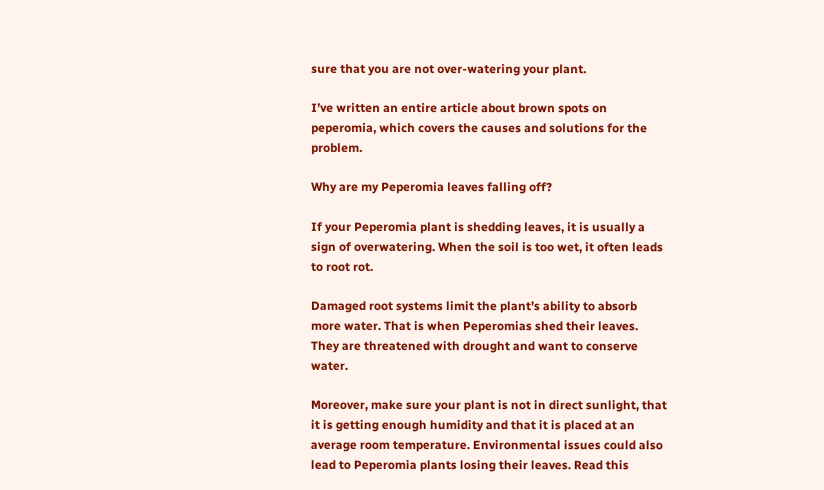sure that you are not over-watering your plant.

I’ve written an entire article about brown spots on peperomia, which covers the causes and solutions for the problem.

Why are my Peperomia leaves falling off?

If your Peperomia plant is shedding leaves, it is usually a sign of overwatering. When the soil is too wet, it often leads to root rot.

Damaged root systems limit the plant’s ability to absorb more water. That is when Peperomias shed their leaves. They are threatened with drought and want to conserve water.

Moreover, make sure your plant is not in direct sunlight, that it is getting enough humidity and that it is placed at an average room temperature. Environmental issues could also lead to Peperomia plants losing their leaves. Read this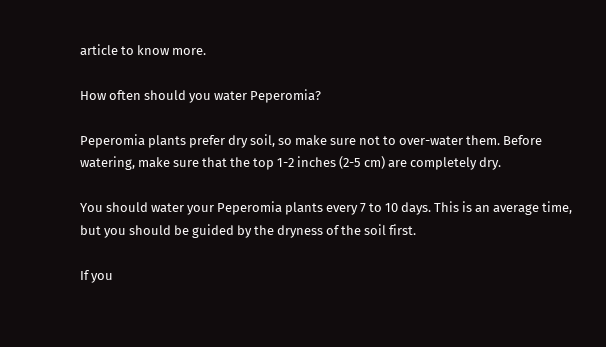article to know more.

How often should you water Peperomia?

Peperomia plants prefer dry soil, so make sure not to over-water them. Before watering, make sure that the top 1-2 inches (2-5 cm) are completely dry.

You should water your Peperomia plants every 7 to 10 days. This is an average time, but you should be guided by the dryness of the soil first.

If you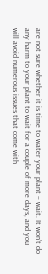are not sure whether it is time to water your plant – wait. It won’t do any harm to your plant to wait for a couple of more days, and you will avoid numerous issues that come with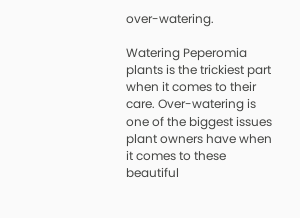over-watering.

Watering Peperomia plants is the trickiest part when it comes to their care. Over-watering is one of the biggest issues plant owners have when it comes to these beautiful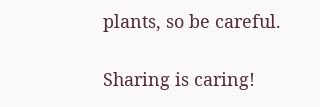plants, so be careful.

Sharing is caring!